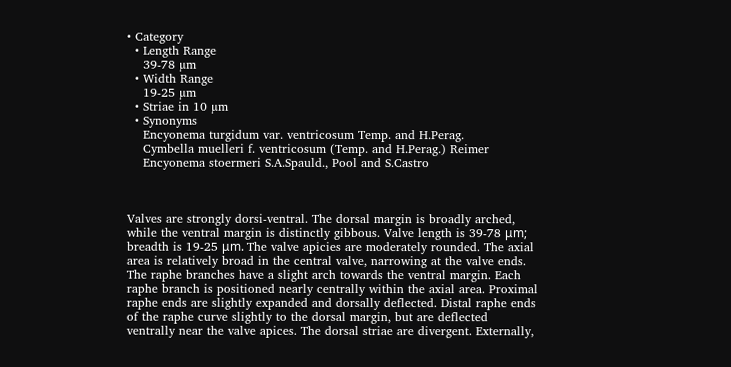• Category
  • Length Range
    39-78 µm
  • Width Range
    19-25 µm
  • Striae in 10 µm
  • Synonyms
    Encyonema turgidum var. ventricosum Temp. and H.Perag.
    Cymbella muelleri f. ventricosum (Temp. and H.Perag.) Reimer
    Encyonema stoermeri S.A.Spauld., Pool and S.Castro



Valves are strongly dorsi-ventral. The dorsal margin is broadly arched, while the ventral margin is distinctly gibbous. Valve length is 39-78 μm; breadth is 19-25 μm. The valve apicies are moderately rounded. The axial area is relatively broad in the central valve, narrowing at the valve ends. The raphe branches have a slight arch towards the ventral margin. Each raphe branch is positioned nearly centrally within the axial area. Proximal raphe ends are slightly expanded and dorsally deflected. Distal raphe ends of the raphe curve slightly to the dorsal margin, but are deflected ventrally near the valve apices. The dorsal striae are divergent. Externally,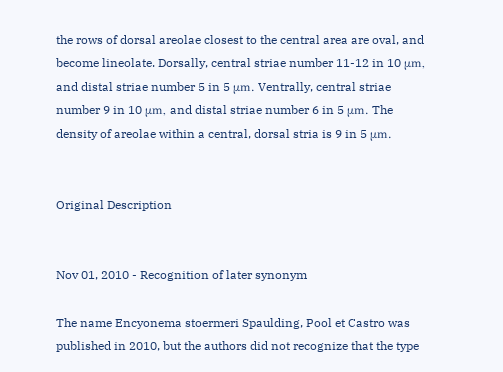the rows of dorsal areolae closest to the central area are oval, and become lineolate. Dorsally, central striae number 11-12 in 10 μm, and distal striae number 5 in 5 μm. Ventrally, central striae number 9 in 10 μm, and distal striae number 6 in 5 μm. The density of areolae within a central, dorsal stria is 9 in 5 μm.


Original Description


Nov 01, 2010 - Recognition of later synonym

The name Encyonema stoermeri Spaulding, Pool et Castro was published in 2010, but the authors did not recognize that the type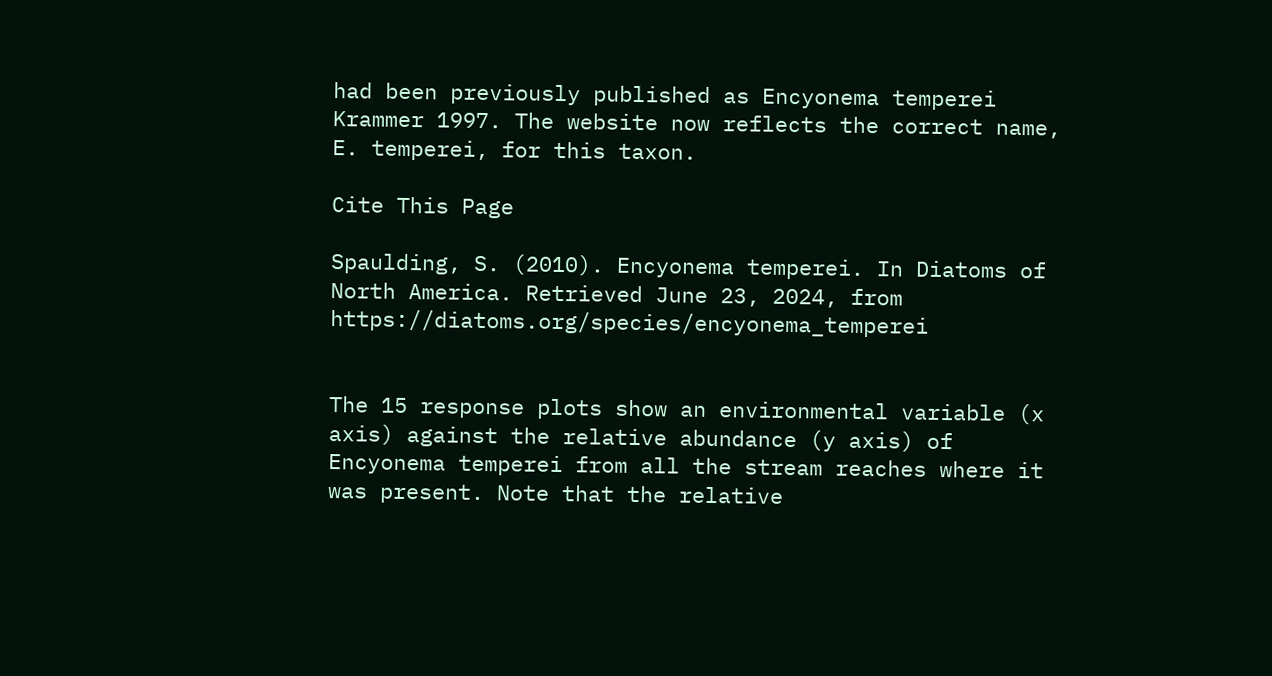had been previously published as Encyonema temperei Krammer 1997. The website now reflects the correct name, E. temperei, for this taxon.

Cite This Page

Spaulding, S. (2010). Encyonema temperei. In Diatoms of North America. Retrieved June 23, 2024, from https://diatoms.org/species/encyonema_temperei


The 15 response plots show an environmental variable (x axis) against the relative abundance (y axis) of Encyonema temperei from all the stream reaches where it was present. Note that the relative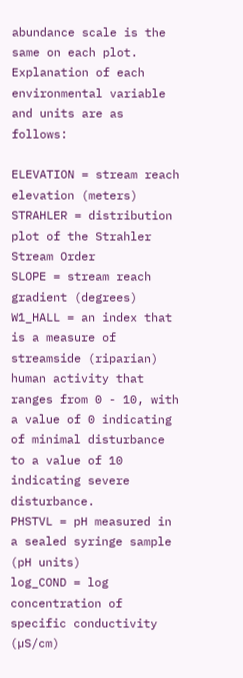abundance scale is the same on each plot. Explanation of each environmental variable and units are as follows:

ELEVATION = stream reach elevation (meters)
STRAHLER = distribution plot of the Strahler Stream Order
SLOPE = stream reach gradient (degrees)
W1_HALL = an index that is a measure of streamside (riparian) human activity that ranges from 0 - 10, with a value of 0 indicating of minimal disturbance to a value of 10 indicating severe disturbance.
PHSTVL = pH measured in a sealed syringe sample (pH units)
log_COND = log concentration of specific conductivity (µS/cm)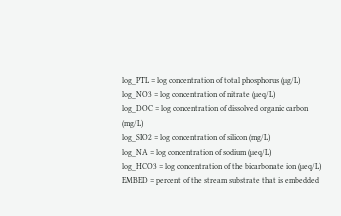log_PTL = log concentration of total phosphorus (µg/L)
log_NO3 = log concentration of nitrate (µeq/L)
log_DOC = log concentration of dissolved organic carbon (mg/L)
log_SIO2 = log concentration of silicon (mg/L)
log_NA = log concentration of sodium (µeq/L)
log_HCO3 = log concentration of the bicarbonate ion (µeq/L)
EMBED = percent of the stream substrate that is embedded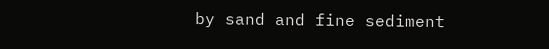by sand and fine sediment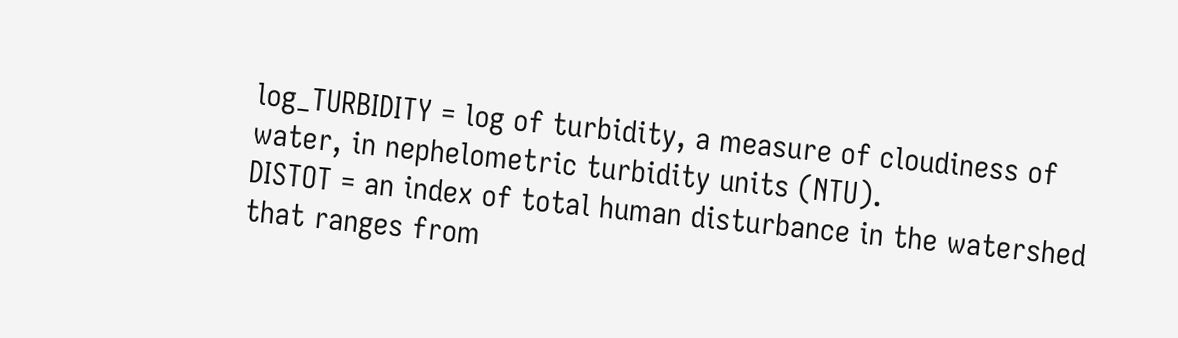log_TURBIDITY = log of turbidity, a measure of cloudiness of water, in nephelometric turbidity units (NTU).
DISTOT = an index of total human disturbance in the watershed that ranges from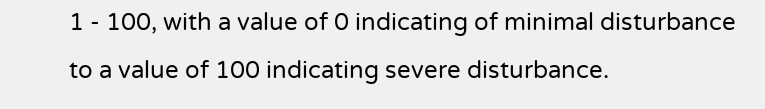1 - 100, with a value of 0 indicating of minimal disturbance to a value of 100 indicating severe disturbance.